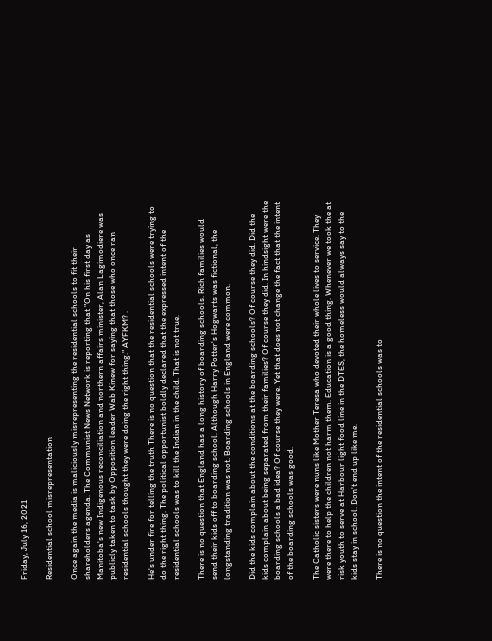Friday, July 16, 2021

Residential school misrepresentation

Once again the media is maliciously misrepresenting the residential schools to fit their shareholders agenda. The Communist News Network is reporting that "On his first day as Manitoba's new Indigenous reconciliation and northern affairs minister, Alan Lagimodiere was publicly taken to task by Opposition leader Wab Kinew for saying that those who once ran residential schools thought they were doing the right thing." AYFKM? .

He's under fire for telling the truth There is no question that the residential schools were trying to do the right thing. The political opportunist boldly declared that the expressed intent of the residential schools was to kill the Indian in the child. That is not true.

There is no question that England has a long history of boarding schools. Rich families would send their kids off to boarding school. Although Harry Potter's Hogwarts was fictional, the longstanding tradition was not. Boarding schools in England were common.

Did the kids complain about the conditions at the boarding schools? Of course they did. Did the kids complain about being separated from their families? Of course they did. In hindsight were the boarding schools a bad idea? Of course they were. Yet that does not change the fact that the intent of the boarding schools was good.

The Catholic sisters were nuns like Mother Teresa who devoted their whole lives to service. They were there to help the children not harm them. Education is a good thing. Whenever we took the at risk youth to serve at Harbour light food line in the DTES, the homeless would always say to the kids stay in school. Don't end up like me.

There is no question the intent of the residential schools was to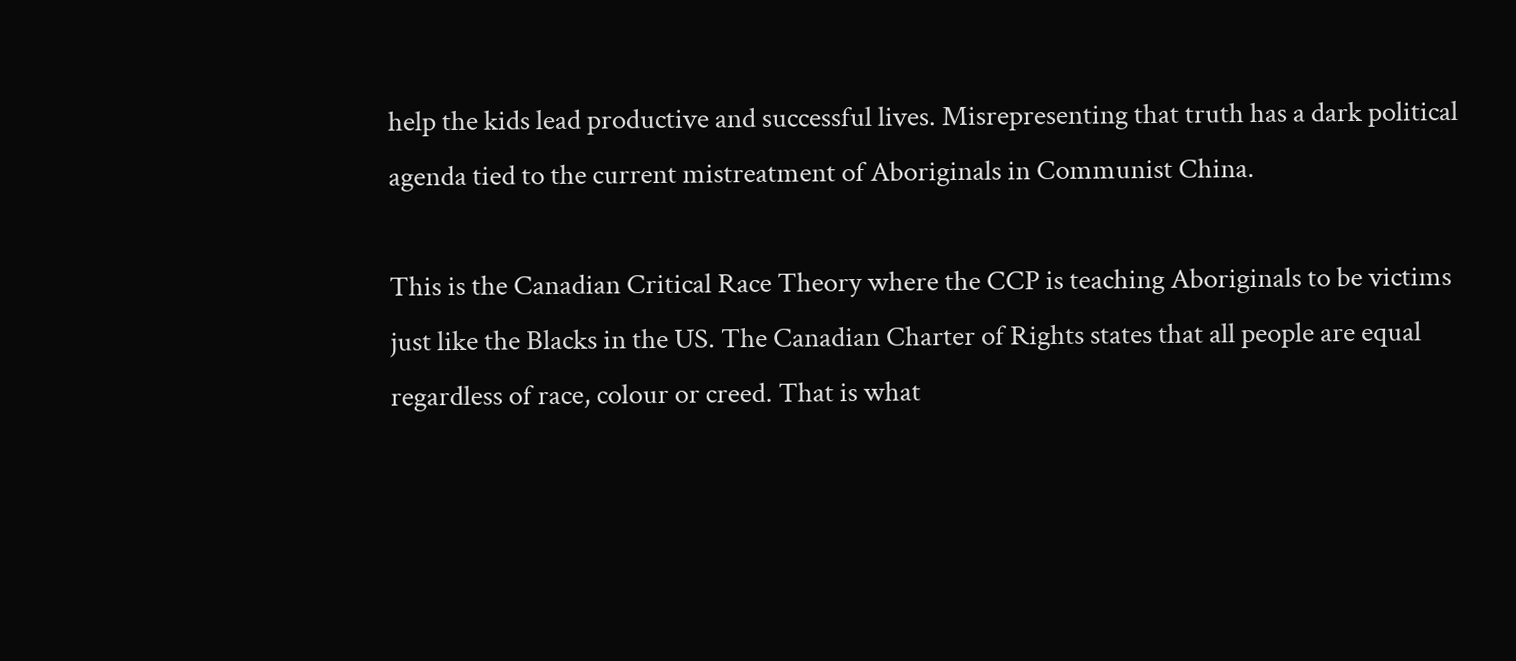help the kids lead productive and successful lives. Misrepresenting that truth has a dark political agenda tied to the current mistreatment of Aboriginals in Communist China.

This is the Canadian Critical Race Theory where the CCP is teaching Aboriginals to be victims just like the Blacks in the US. The Canadian Charter of Rights states that all people are equal regardless of race, colour or creed. That is what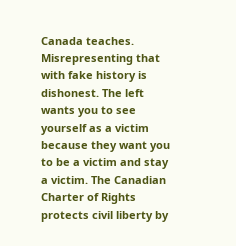Canada teaches. Misrepresenting that with fake history is dishonest. The left wants you to see yourself as a victim because they want you to be a victim and stay a victim. The Canadian Charter of Rights protects civil liberty by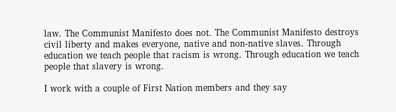law. The Communist Manifesto does not. The Communist Manifesto destroys civil liberty and makes everyone, native and non-native slaves. Through education we teach people that racism is wrong. Through education we teach people that slavery is wrong.

I work with a couple of First Nation members and they say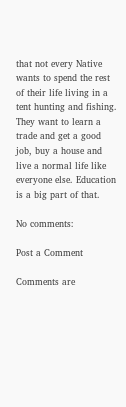that not every Native wants to spend the rest of their life living in a tent hunting and fishing. They want to learn a trade and get a good job, buy a house and live a normal life like everyone else. Education is a big part of that.

No comments:

Post a Comment

Comments are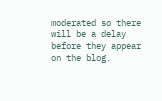moderated so there will be a delay before they appear on the blog.